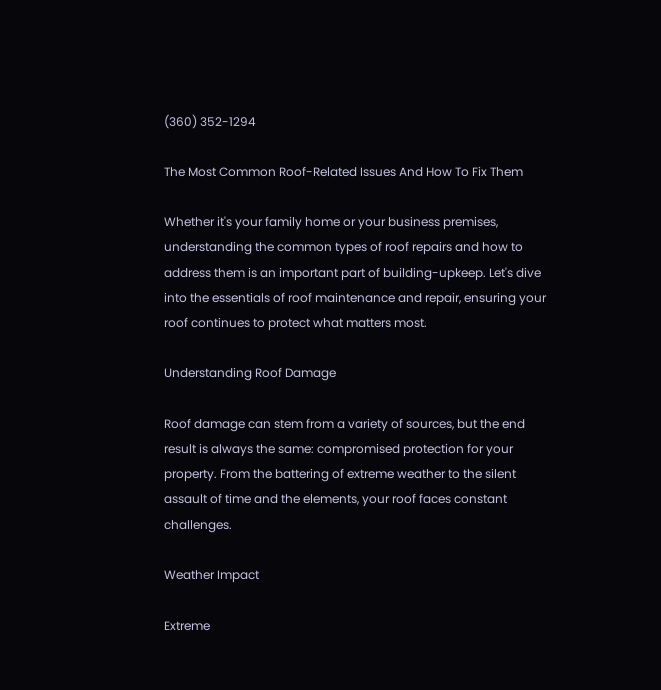(360) 352-1294

The Most Common Roof-Related Issues And How To Fix Them

Whether it's your family home or your business premises, understanding the common types of roof repairs and how to address them is an important part of building-upkeep. Let's dive into the essentials of roof maintenance and repair, ensuring your roof continues to protect what matters most.

Understanding Roof Damage

Roof damage can stem from a variety of sources, but the end result is always the same: compromised protection for your property. From the battering of extreme weather to the silent assault of time and the elements, your roof faces constant challenges.

Weather Impact

Extreme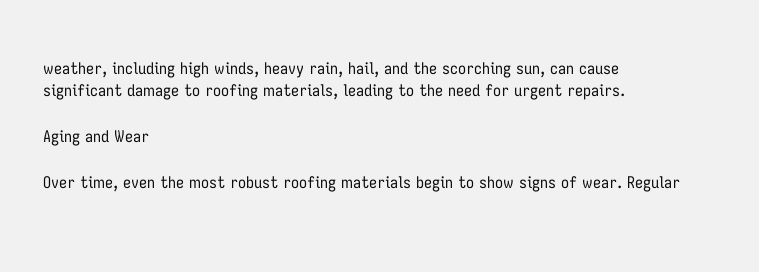weather, including high winds, heavy rain, hail, and the scorching sun, can cause significant damage to roofing materials, leading to the need for urgent repairs.

Aging and Wear

Over time, even the most robust roofing materials begin to show signs of wear. Regular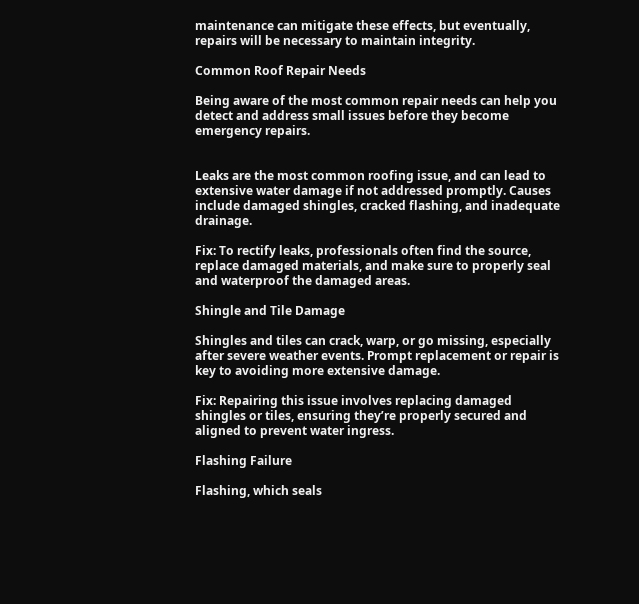maintenance can mitigate these effects, but eventually, repairs will be necessary to maintain integrity.

Common Roof Repair Needs

Being aware of the most common repair needs can help you detect and address small issues before they become emergency repairs.


Leaks are the most common roofing issue, and can lead to extensive water damage if not addressed promptly. Causes include damaged shingles, cracked flashing, and inadequate drainage.

Fix: To rectify leaks, professionals often find the source, replace damaged materials, and make sure to properly seal and waterproof the damaged areas.

Shingle and Tile Damage

Shingles and tiles can crack, warp, or go missing, especially after severe weather events. Prompt replacement or repair is key to avoiding more extensive damage.

Fix: Repairing this issue involves replacing damaged shingles or tiles, ensuring they’re properly secured and aligned to prevent water ingress.

Flashing Failure

Flashing, which seals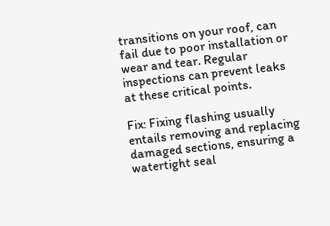transitions on your roof, can fail due to poor installation or wear and tear. Regular inspections can prevent leaks at these critical points.

Fix: Fixing flashing usually entails removing and replacing damaged sections, ensuring a watertight seal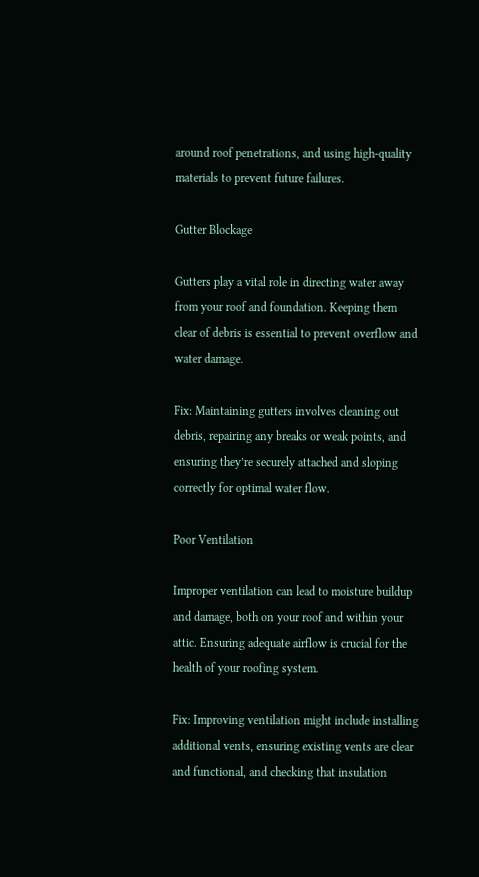around roof penetrations, and using high-quality materials to prevent future failures.

Gutter Blockage

Gutters play a vital role in directing water away from your roof and foundation. Keeping them clear of debris is essential to prevent overflow and water damage.

Fix: Maintaining gutters involves cleaning out debris, repairing any breaks or weak points, and ensuring they’re securely attached and sloping correctly for optimal water flow.

Poor Ventilation

Improper ventilation can lead to moisture buildup and damage, both on your roof and within your attic. Ensuring adequate airflow is crucial for the health of your roofing system.

Fix: Improving ventilation might include installing additional vents, ensuring existing vents are clear and functional, and checking that insulation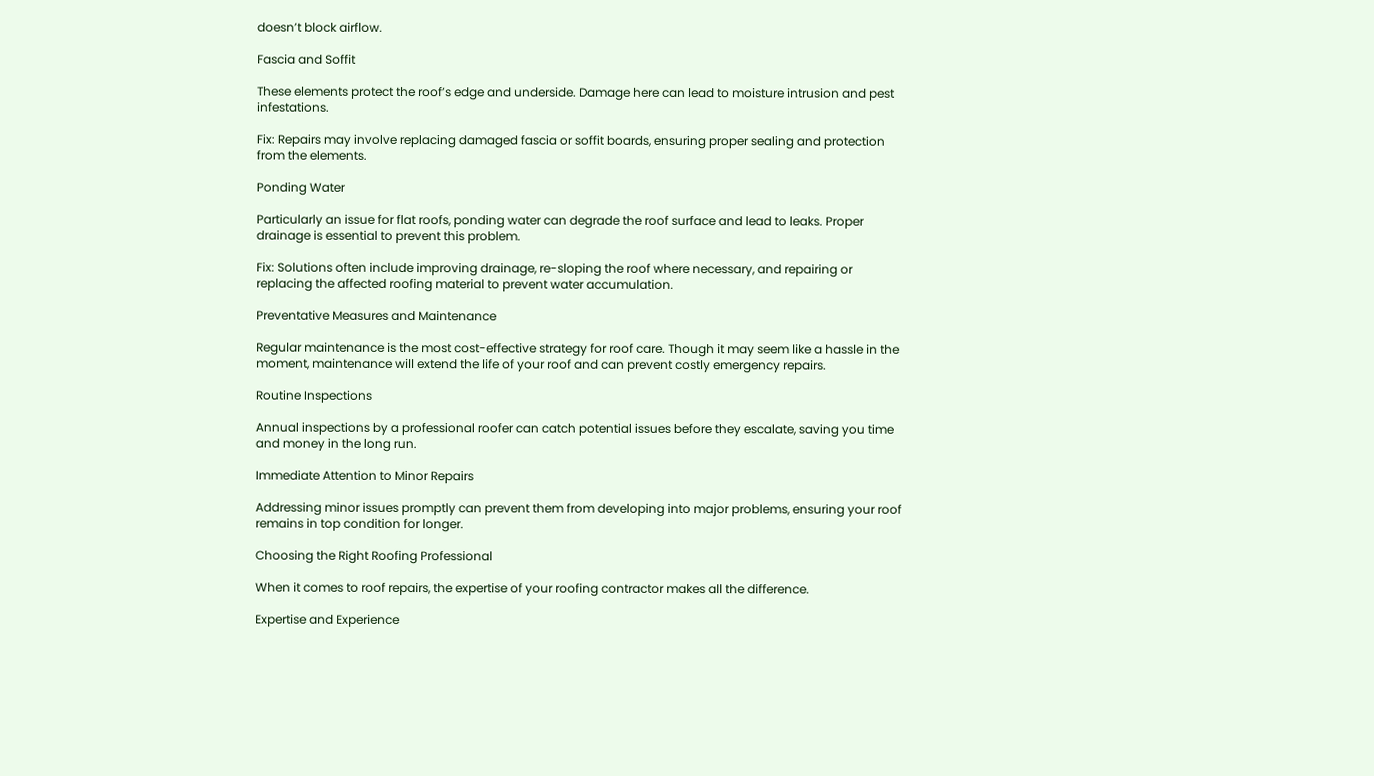doesn’t block airflow.

Fascia and Soffit

These elements protect the roof’s edge and underside. Damage here can lead to moisture intrusion and pest infestations.

Fix: Repairs may involve replacing damaged fascia or soffit boards, ensuring proper sealing and protection from the elements.

Ponding Water

Particularly an issue for flat roofs, ponding water can degrade the roof surface and lead to leaks. Proper drainage is essential to prevent this problem.

Fix: Solutions often include improving drainage, re-sloping the roof where necessary, and repairing or replacing the affected roofing material to prevent water accumulation.

Preventative Measures and Maintenance

Regular maintenance is the most cost-effective strategy for roof care. Though it may seem like a hassle in the moment, maintenance will extend the life of your roof and can prevent costly emergency repairs.

Routine Inspections

Annual inspections by a professional roofer can catch potential issues before they escalate, saving you time and money in the long run.

Immediate Attention to Minor Repairs

Addressing minor issues promptly can prevent them from developing into major problems, ensuring your roof remains in top condition for longer.

Choosing the Right Roofing Professional

When it comes to roof repairs, the expertise of your roofing contractor makes all the difference.

Expertise and Experience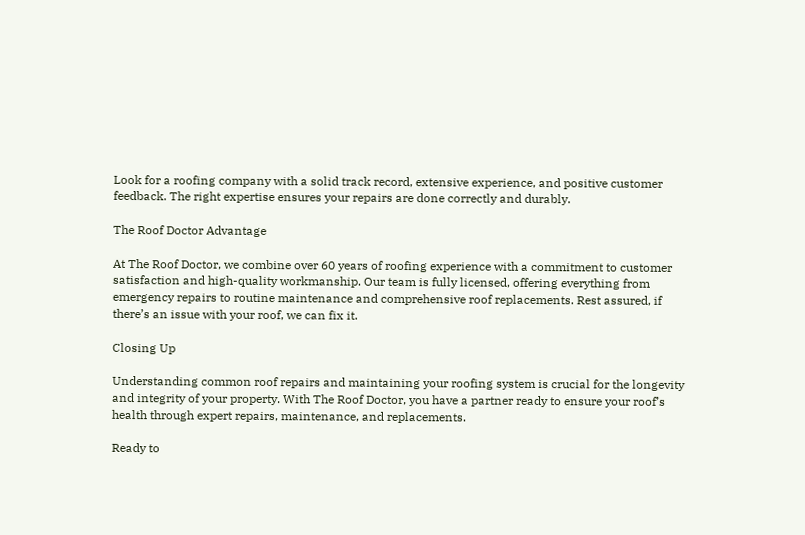Look for a roofing company with a solid track record, extensive experience, and positive customer feedback. The right expertise ensures your repairs are done correctly and durably.

The Roof Doctor Advantage

At The Roof Doctor, we combine over 60 years of roofing experience with a commitment to customer satisfaction and high-quality workmanship. Our team is fully licensed, offering everything from emergency repairs to routine maintenance and comprehensive roof replacements. Rest assured, if there’s an issue with your roof, we can fix it.

Closing Up

Understanding common roof repairs and maintaining your roofing system is crucial for the longevity and integrity of your property. With The Roof Doctor, you have a partner ready to ensure your roof’s health through expert repairs, maintenance, and replacements.

Ready to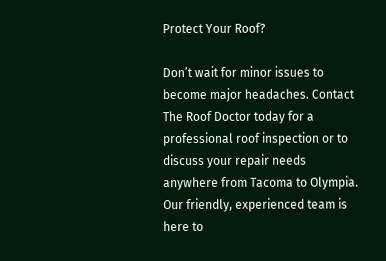Protect Your Roof?

Don’t wait for minor issues to become major headaches. Contact The Roof Doctor today for a professional roof inspection or to discuss your repair needs anywhere from Tacoma to Olympia. Our friendly, experienced team is here to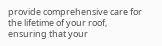provide comprehensive care for the lifetime of your roof, ensuring that your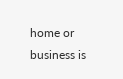home or business is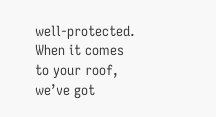well-protected. When it comes to your roof, we’ve got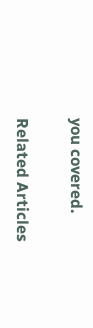you covered.

Related Articles